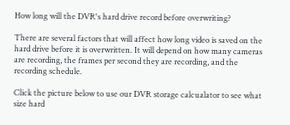How long will the DVR's hard drive record before overwriting?

There are several factors that will affect how long video is saved on the hard drive before it is overwritten. It will depend on how many cameras are recording, the frames per second they are recording, and the recording schedule.

Click the picture below to use our DVR storage calcualator to see what size hard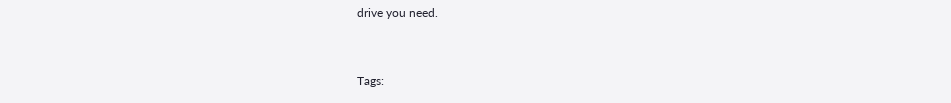drive you need.


Tags: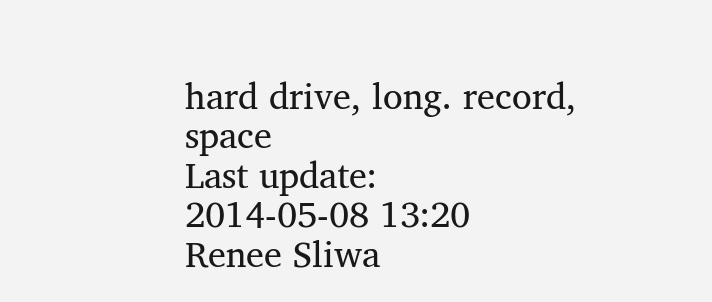hard drive, long. record, space
Last update:
2014-05-08 13:20
Renee Sliwa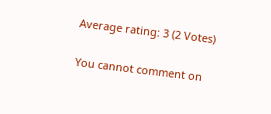Average rating: 3 (2 Votes)

You cannot comment on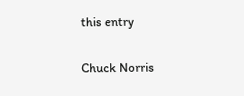this entry

Chuck Norris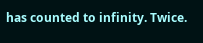has counted to infinity. Twice.